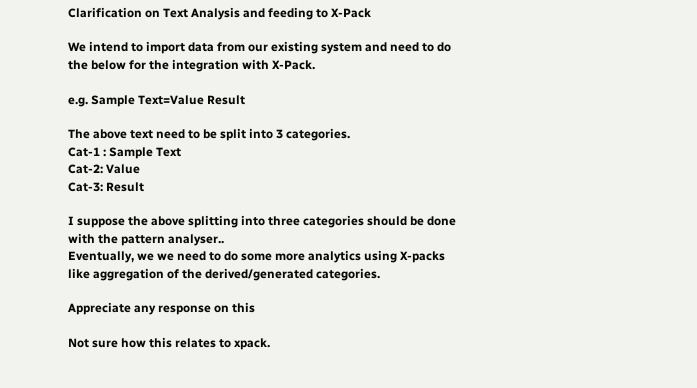Clarification on Text Analysis and feeding to X-Pack

We intend to import data from our existing system and need to do the below for the integration with X-Pack.

e.g. Sample Text=Value Result

The above text need to be split into 3 categories.
Cat-1 : Sample Text
Cat-2: Value
Cat-3: Result

I suppose the above splitting into three categories should be done with the pattern analyser..
Eventually, we we need to do some more analytics using X-packs like aggregation of the derived/generated categories.

Appreciate any response on this

Not sure how this relates to xpack.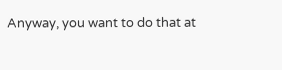Anyway, you want to do that at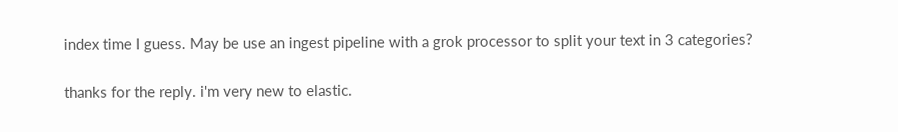index time I guess. May be use an ingest pipeline with a grok processor to split your text in 3 categories?

thanks for the reply. i'm very new to elastic.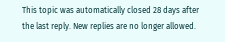This topic was automatically closed 28 days after the last reply. New replies are no longer allowed.